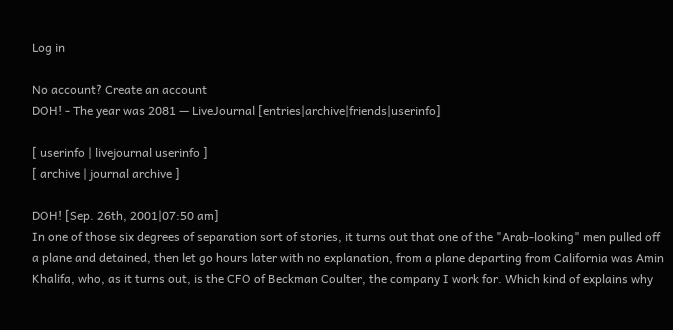Log in

No account? Create an account
DOH! - The year was 2081 — LiveJournal [entries|archive|friends|userinfo]

[ userinfo | livejournal userinfo ]
[ archive | journal archive ]

DOH! [Sep. 26th, 2001|07:50 am]
In one of those six degrees of separation sort of stories, it turns out that one of the "Arab-looking" men pulled off a plane and detained, then let go hours later with no explanation, from a plane departing from California was Amin Khalifa, who, as it turns out, is the CFO of Beckman Coulter, the company I work for. Which kind of explains why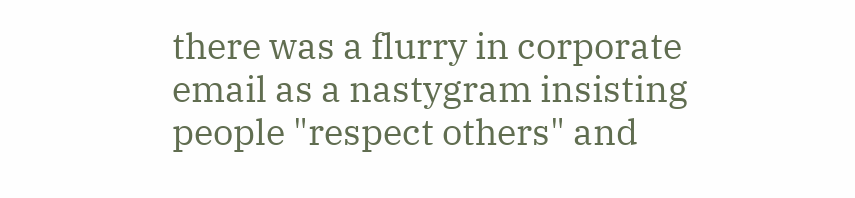there was a flurry in corporate email as a nastygram insisting people "respect others" and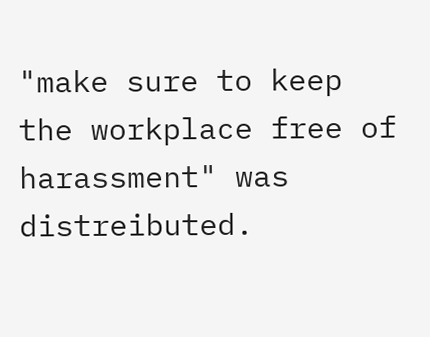"make sure to keep the workplace free of harassment" was distreibuted.